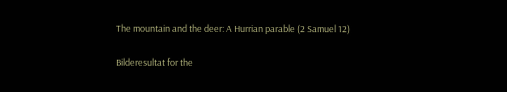The mountain and the deer: A Hurrian parable (2 Samuel 12)

Bilderesultat for the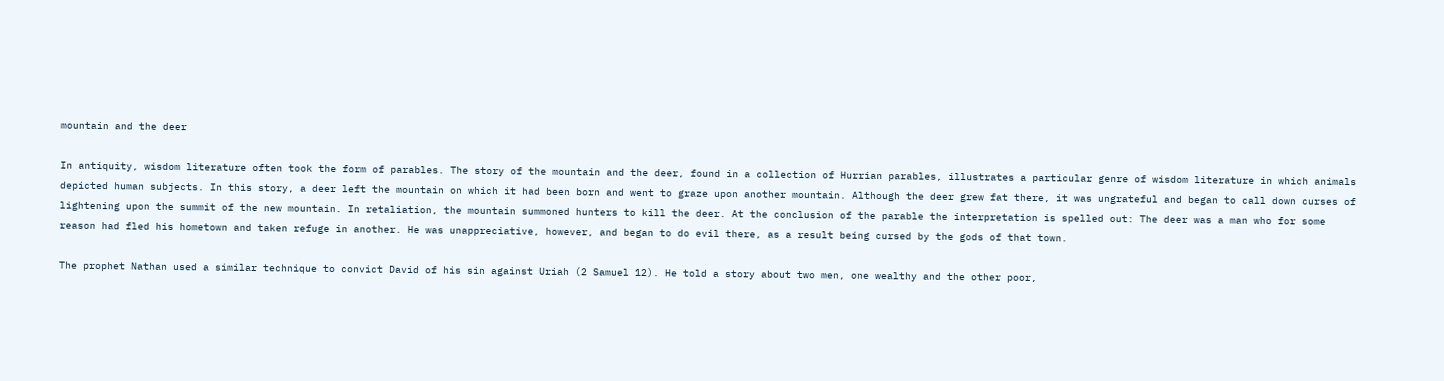mountain and the deer

In antiquity, wisdom literature often took the form of parables. The story of the mountain and the deer, found in a collection of Hurrian parables, illustrates a particular genre of wisdom literature in which animals depicted human subjects. In this story, a deer left the mountain on which it had been born and went to graze upon another mountain. Although the deer grew fat there, it was ungrateful and began to call down curses of lightening upon the summit of the new mountain. In retaliation, the mountain summoned hunters to kill the deer. At the conclusion of the parable the interpretation is spelled out: The deer was a man who for some reason had fled his hometown and taken refuge in another. He was unappreciative, however, and began to do evil there, as a result being cursed by the gods of that town.

The prophet Nathan used a similar technique to convict David of his sin against Uriah (2 Samuel 12). He told a story about two men, one wealthy and the other poor,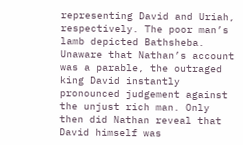representing David and Uriah, respectively. The poor man’s lamb depicted Bathsheba. Unaware that Nathan’s account was a parable, the outraged king David instantly pronounced judgement against the unjust rich man. Only then did Nathan reveal that David himself was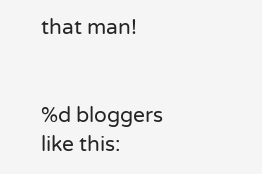that man!


%d bloggers like this: